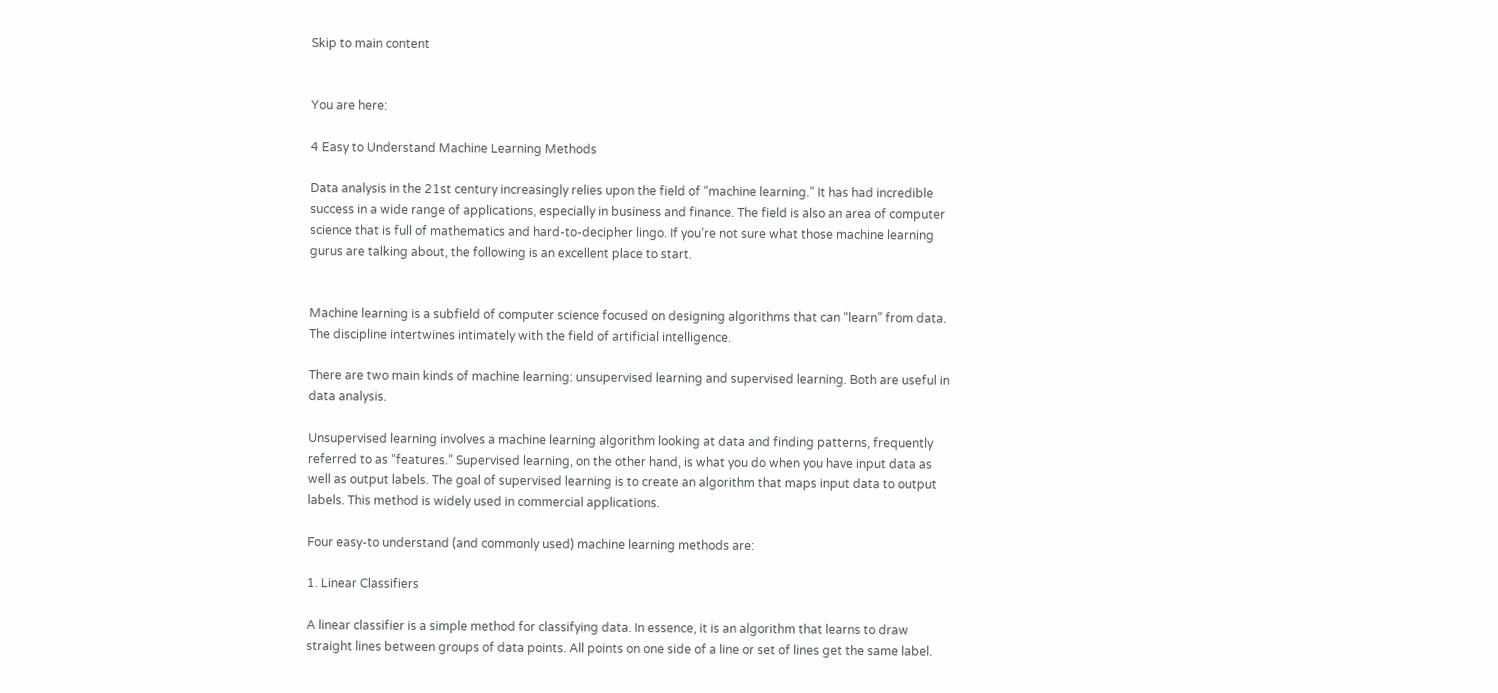Skip to main content


You are here:

4 Easy to Understand Machine Learning Methods

Data analysis in the 21st century increasingly relies upon the field of “machine learning.” It has had incredible success in a wide range of applications, especially in business and finance. The field is also an area of computer science that is full of mathematics and hard-to-decipher lingo. If you’re not sure what those machine learning gurus are talking about, the following is an excellent place to start.


Machine learning is a subfield of computer science focused on designing algorithms that can “learn” from data. The discipline intertwines intimately with the field of artificial intelligence.

There are two main kinds of machine learning: unsupervised learning and supervised learning. Both are useful in data analysis.

Unsupervised learning involves a machine learning algorithm looking at data and finding patterns, frequently referred to as “features.” Supervised learning, on the other hand, is what you do when you have input data as well as output labels. The goal of supervised learning is to create an algorithm that maps input data to output labels. This method is widely used in commercial applications.

Four easy-to understand (and commonly used) machine learning methods are:

1. Linear Classifiers

A linear classifier is a simple method for classifying data. In essence, it is an algorithm that learns to draw straight lines between groups of data points. All points on one side of a line or set of lines get the same label.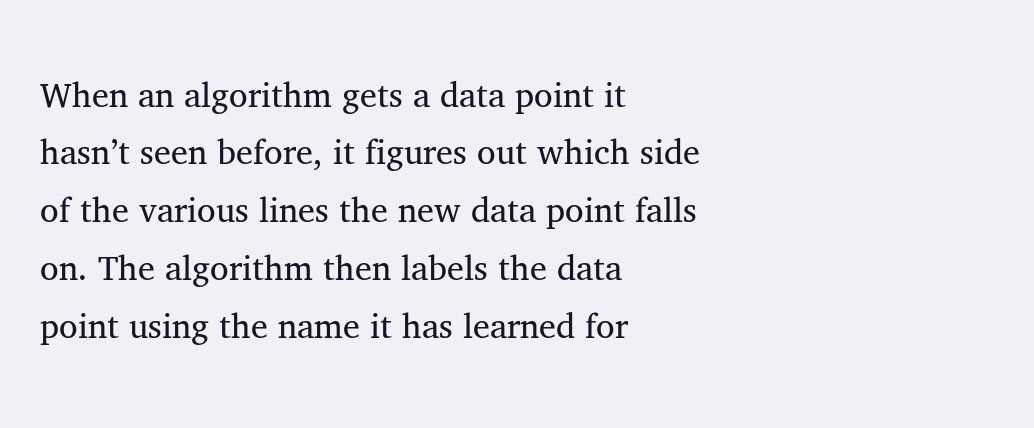When an algorithm gets a data point it hasn’t seen before, it figures out which side of the various lines the new data point falls on. The algorithm then labels the data point using the name it has learned for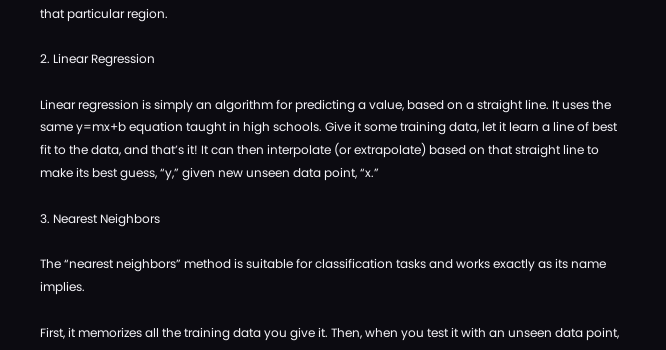that particular region.

2. Linear Regression

Linear regression is simply an algorithm for predicting a value, based on a straight line. It uses the same y=mx+b equation taught in high schools. Give it some training data, let it learn a line of best fit to the data, and that’s it! It can then interpolate (or extrapolate) based on that straight line to make its best guess, “y,” given new unseen data point, “x.”

3. Nearest Neighbors

The “nearest neighbors” method is suitable for classification tasks and works exactly as its name implies.

First, it memorizes all the training data you give it. Then, when you test it with an unseen data point,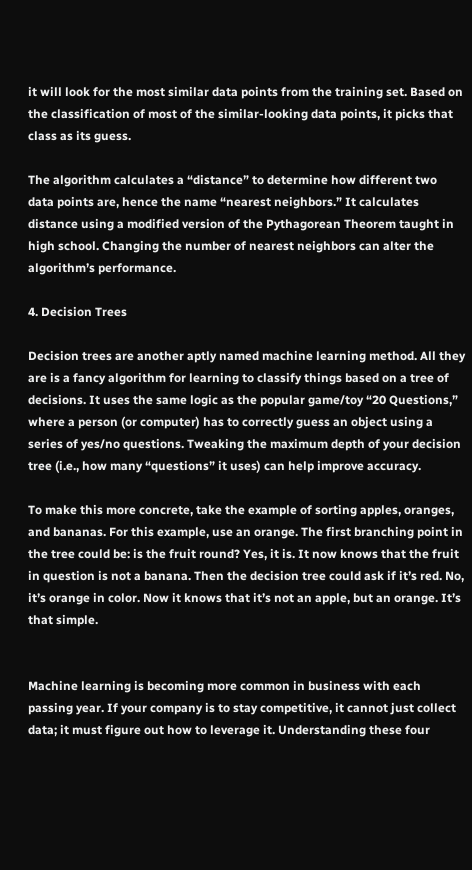it will look for the most similar data points from the training set. Based on the classification of most of the similar-looking data points, it picks that class as its guess.

The algorithm calculates a “distance” to determine how different two data points are, hence the name “nearest neighbors.” It calculates distance using a modified version of the Pythagorean Theorem taught in high school. Changing the number of nearest neighbors can alter the algorithm’s performance.

4. Decision Trees

Decision trees are another aptly named machine learning method. All they are is a fancy algorithm for learning to classify things based on a tree of decisions. It uses the same logic as the popular game/toy “20 Questions,” where a person (or computer) has to correctly guess an object using a series of yes/no questions. Tweaking the maximum depth of your decision tree (i.e., how many “questions” it uses) can help improve accuracy.

To make this more concrete, take the example of sorting apples, oranges, and bananas. For this example, use an orange. The first branching point in the tree could be: is the fruit round? Yes, it is. It now knows that the fruit in question is not a banana. Then the decision tree could ask if it’s red. No, it’s orange in color. Now it knows that it’s not an apple, but an orange. It’s that simple.


Machine learning is becoming more common in business with each passing year. If your company is to stay competitive, it cannot just collect data; it must figure out how to leverage it. Understanding these four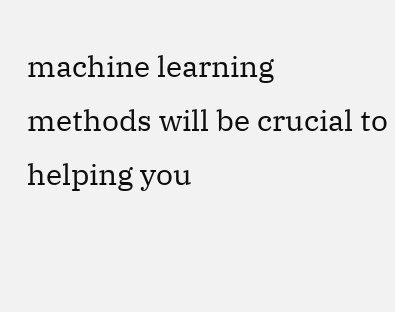machine learning methods will be crucial to helping you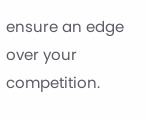ensure an edge over your competition.